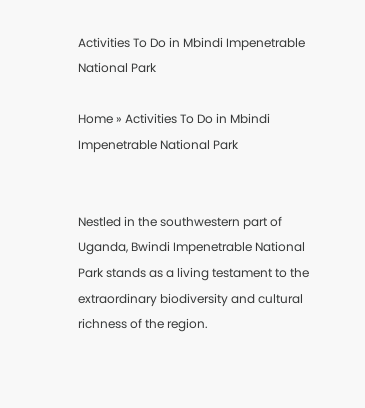Activities To Do in Mbindi Impenetrable National Park

Home » Activities To Do in Mbindi Impenetrable National Park


Nestled in the southwestern part of Uganda, Bwindi Impenetrable National Park stands as a living testament to the extraordinary biodiversity and cultural richness of the region.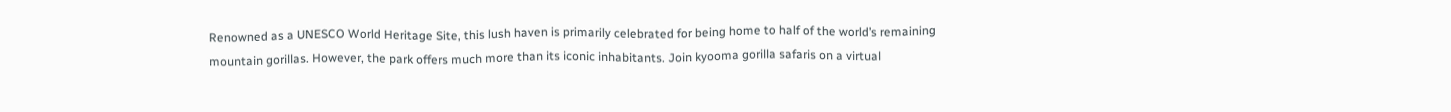Renowned as a UNESCO World Heritage Site, this lush haven is primarily celebrated for being home to half of the world’s remaining mountain gorillas. However, the park offers much more than its iconic inhabitants. Join kyooma gorilla safaris on a virtual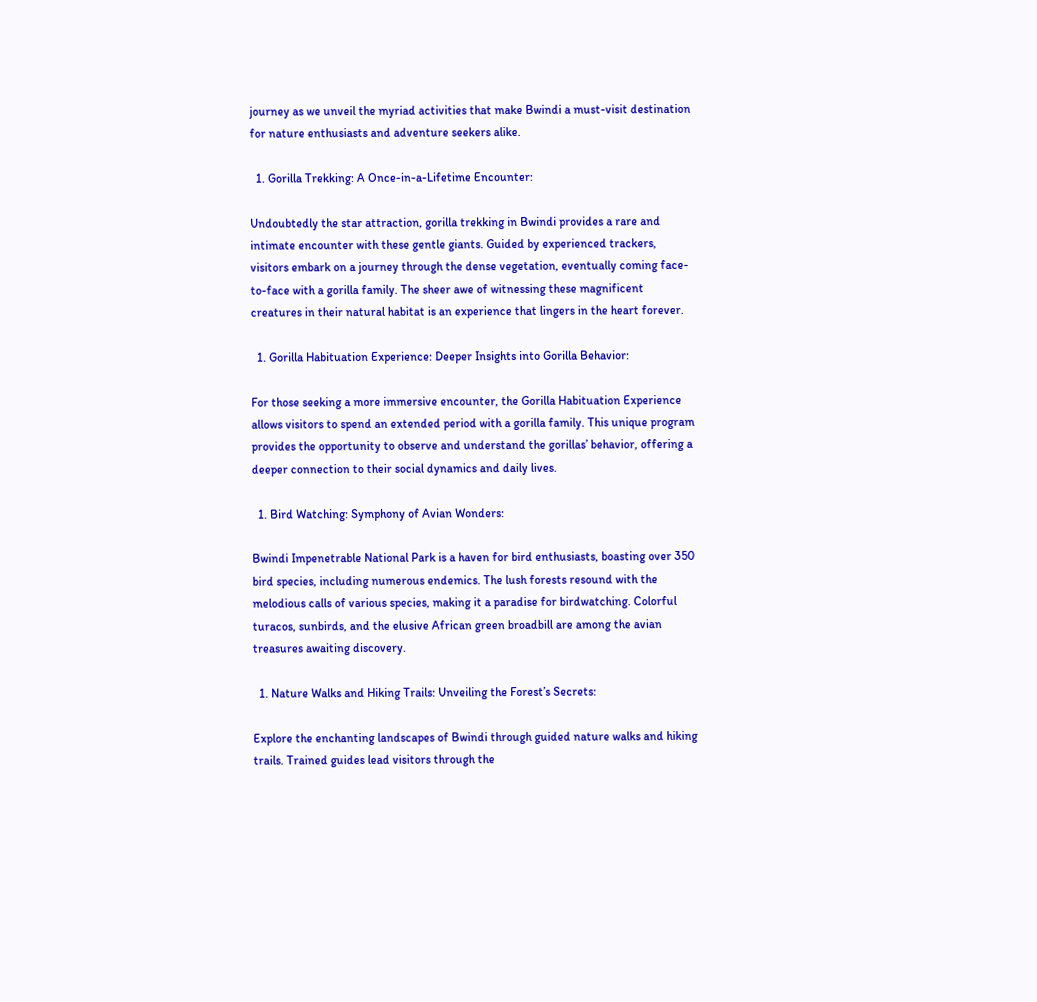journey as we unveil the myriad activities that make Bwindi a must-visit destination for nature enthusiasts and adventure seekers alike.

  1. Gorilla Trekking: A Once-in-a-Lifetime Encounter:

Undoubtedly the star attraction, gorilla trekking in Bwindi provides a rare and intimate encounter with these gentle giants. Guided by experienced trackers, visitors embark on a journey through the dense vegetation, eventually coming face-to-face with a gorilla family. The sheer awe of witnessing these magnificent creatures in their natural habitat is an experience that lingers in the heart forever.

  1. Gorilla Habituation Experience: Deeper Insights into Gorilla Behavior:

For those seeking a more immersive encounter, the Gorilla Habituation Experience allows visitors to spend an extended period with a gorilla family. This unique program provides the opportunity to observe and understand the gorillas’ behavior, offering a deeper connection to their social dynamics and daily lives.

  1. Bird Watching: Symphony of Avian Wonders:

Bwindi Impenetrable National Park is a haven for bird enthusiasts, boasting over 350 bird species, including numerous endemics. The lush forests resound with the melodious calls of various species, making it a paradise for birdwatching. Colorful turacos, sunbirds, and the elusive African green broadbill are among the avian treasures awaiting discovery.

  1. Nature Walks and Hiking Trails: Unveiling the Forest’s Secrets:

Explore the enchanting landscapes of Bwindi through guided nature walks and hiking trails. Trained guides lead visitors through the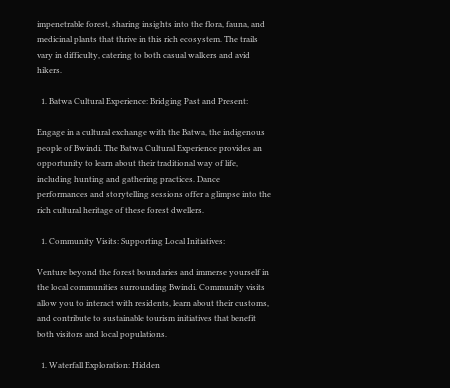impenetrable forest, sharing insights into the flora, fauna, and medicinal plants that thrive in this rich ecosystem. The trails vary in difficulty, catering to both casual walkers and avid hikers.

  1. Batwa Cultural Experience: Bridging Past and Present:

Engage in a cultural exchange with the Batwa, the indigenous people of Bwindi. The Batwa Cultural Experience provides an opportunity to learn about their traditional way of life, including hunting and gathering practices. Dance performances and storytelling sessions offer a glimpse into the rich cultural heritage of these forest dwellers.

  1. Community Visits: Supporting Local Initiatives:

Venture beyond the forest boundaries and immerse yourself in the local communities surrounding Bwindi. Community visits allow you to interact with residents, learn about their customs, and contribute to sustainable tourism initiatives that benefit both visitors and local populations.

  1. Waterfall Exploration: Hidden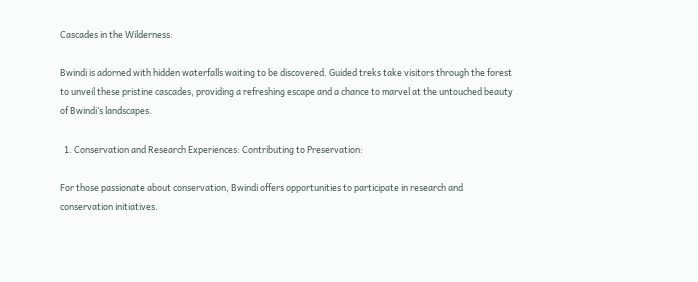Cascades in the Wilderness:

Bwindi is adorned with hidden waterfalls waiting to be discovered. Guided treks take visitors through the forest to unveil these pristine cascades, providing a refreshing escape and a chance to marvel at the untouched beauty of Bwindi’s landscapes.

  1. Conservation and Research Experiences: Contributing to Preservation:

For those passionate about conservation, Bwindi offers opportunities to participate in research and conservation initiatives.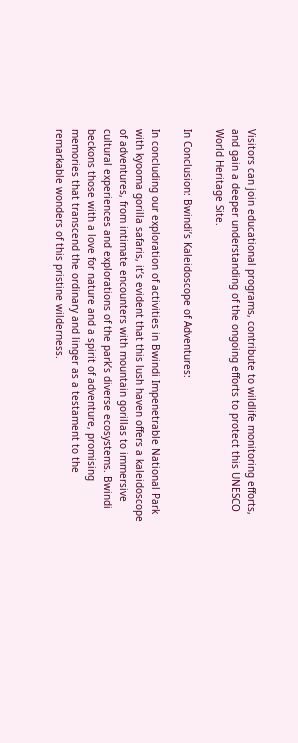Visitors can join educational programs, contribute to wildlife monitoring efforts, and gain a deeper understanding of the ongoing efforts to protect this UNESCO World Heritage Site.

In Conclusion: Bwindi’s Kaleidoscope of Adventures:

In concluding our exploration of activities in Bwindi Impenetrable National Park with kyooma gorilla safaris, it’s evident that this lush haven offers a kaleidoscope of adventures, from intimate encounters with mountain gorillas to immersive cultural experiences and explorations of the park’s diverse ecosystems. Bwindi beckons those with a love for nature and a spirit of adventure, promising memories that transcend the ordinary and linger as a testament to the remarkable wonders of this pristine wilderness.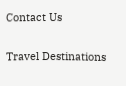Contact Us

Travel Destinations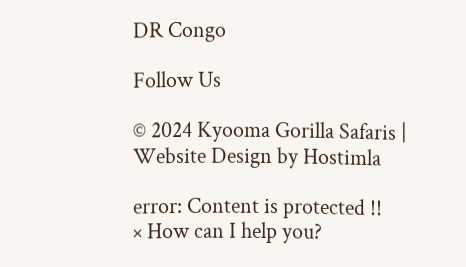DR Congo

Follow Us

© 2024 Kyooma Gorilla Safaris | Website Design by Hostimla

error: Content is protected !!
× How can I help you?